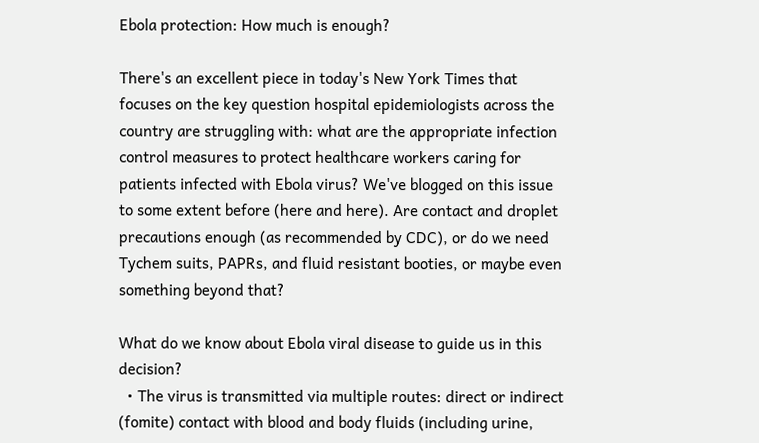Ebola protection: How much is enough?

There's an excellent piece in today's New York Times that focuses on the key question hospital epidemiologists across the country are struggling with: what are the appropriate infection control measures to protect healthcare workers caring for patients infected with Ebola virus? We've blogged on this issue to some extent before (here and here). Are contact and droplet precautions enough (as recommended by CDC), or do we need Tychem suits, PAPRs, and fluid resistant booties, or maybe even something beyond that?

What do we know about Ebola viral disease to guide us in this decision?
  • The virus is transmitted via multiple routes: direct or indirect (fomite) contact with blood and body fluids (including urine,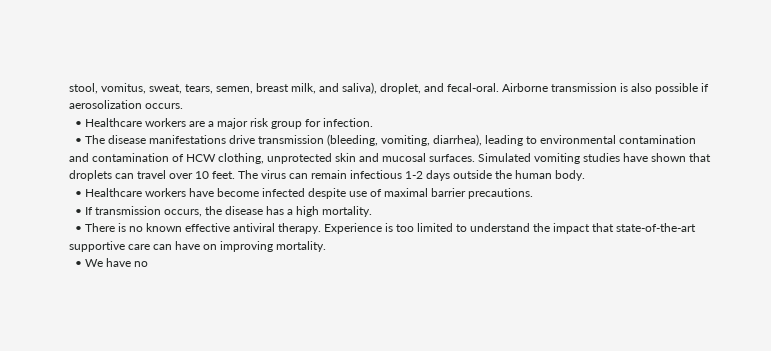stool, vomitus, sweat, tears, semen, breast milk, and saliva), droplet, and fecal-oral. Airborne transmission is also possible if aerosolization occurs.
  • Healthcare workers are a major risk group for infection.
  • The disease manifestations drive transmission (bleeding, vomiting, diarrhea), leading to environmental contamination and contamination of HCW clothing, unprotected skin and mucosal surfaces. Simulated vomiting studies have shown that droplets can travel over 10 feet. The virus can remain infectious 1-2 days outside the human body.
  • Healthcare workers have become infected despite use of maximal barrier precautions.
  • If transmission occurs, the disease has a high mortality.
  • There is no known effective antiviral therapy. Experience is too limited to understand the impact that state-of-the-art supportive care can have on improving mortality.
  • We have no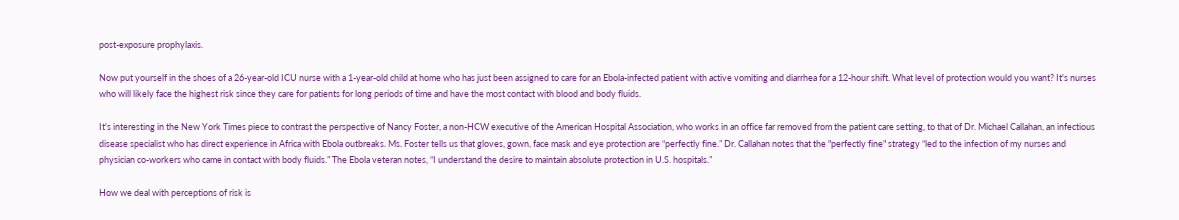post-exposure prophylaxis.

Now put yourself in the shoes of a 26-year-old ICU nurse with a 1-year-old child at home who has just been assigned to care for an Ebola-infected patient with active vomiting and diarrhea for a 12-hour shift. What level of protection would you want? It's nurses who will likely face the highest risk since they care for patients for long periods of time and have the most contact with blood and body fluids.

It's interesting in the New York Times piece to contrast the perspective of Nancy Foster, a non-HCW executive of the American Hospital Association, who works in an office far removed from the patient care setting, to that of Dr. Michael Callahan, an infectious disease specialist who has direct experience in Africa with Ebola outbreaks. Ms. Foster tells us that gloves, gown, face mask and eye protection are “perfectly fine.” Dr. Callahan notes that the "perfectly fine" strategy “led to the infection of my nurses and physician co-workers who came in contact with body fluids.” The Ebola veteran notes, “I understand the desire to maintain absolute protection in U.S. hospitals.”

How we deal with perceptions of risk is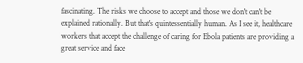fascinating. The risks we choose to accept and those we don't can't be explained rationally. But that's quintessentially human. As I see it, healthcare workers that accept the challenge of caring for Ebola patients are providing a great service and face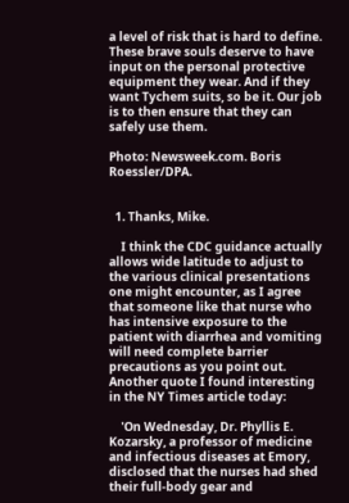a level of risk that is hard to define. These brave souls deserve to have input on the personal protective equipment they wear. And if they want Tychem suits, so be it. Our job is to then ensure that they can safely use them.

Photo: Newsweek.com. Boris Roessler/DPA.


  1. Thanks, Mike.

    I think the CDC guidance actually allows wide latitude to adjust to the various clinical presentations one might encounter, as I agree that someone like that nurse who has intensive exposure to the patient with diarrhea and vomiting will need complete barrier precautions as you point out. Another quote I found interesting in the NY Times article today:

    'On Wednesday, Dr. Phyllis E. Kozarsky, a professor of medicine and infectious diseases at Emory, disclosed that the nurses had shed their full-body gear and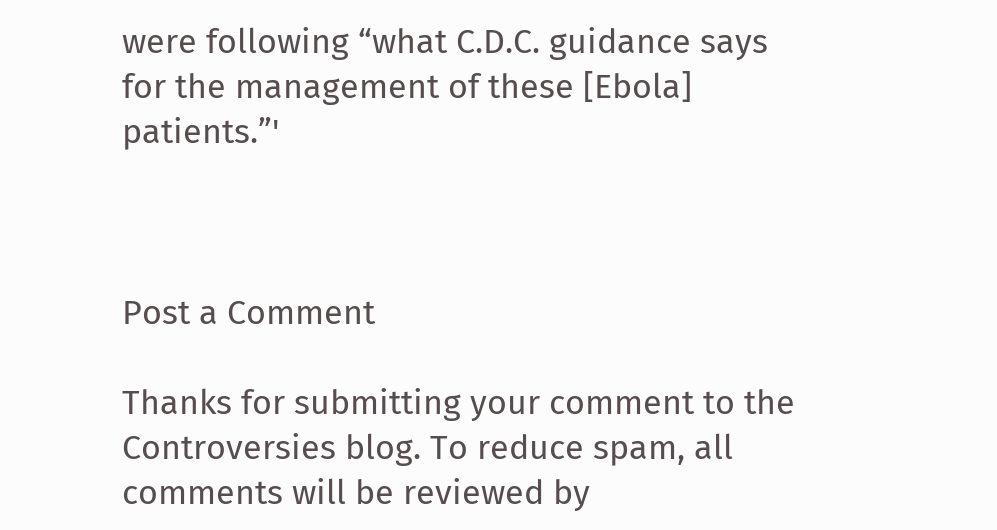were following “what C.D.C. guidance says for the management of these [Ebola] patients.”'



Post a Comment

Thanks for submitting your comment to the Controversies blog. To reduce spam, all comments will be reviewed by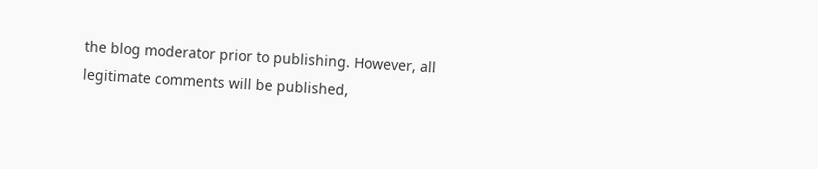the blog moderator prior to publishing. However, all legitimate comments will be published,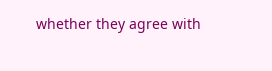whether they agree with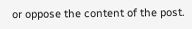or oppose the content of the post.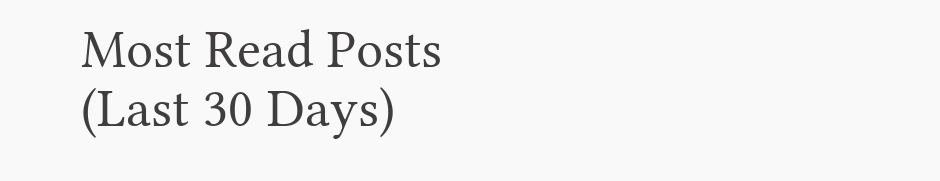Most Read Posts (Last 30 Days)